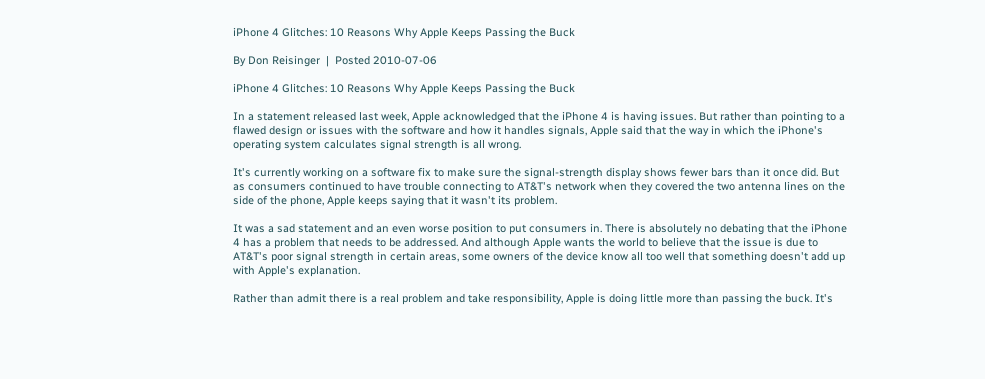iPhone 4 Glitches: 10 Reasons Why Apple Keeps Passing the Buck

By Don Reisinger  |  Posted 2010-07-06

iPhone 4 Glitches: 10 Reasons Why Apple Keeps Passing the Buck

In a statement released last week, Apple acknowledged that the iPhone 4 is having issues. But rather than pointing to a flawed design or issues with the software and how it handles signals, Apple said that the way in which the iPhone's operating system calculates signal strength is all wrong.

It's currently working on a software fix to make sure the signal-strength display shows fewer bars than it once did. But as consumers continued to have trouble connecting to AT&T's network when they covered the two antenna lines on the side of the phone, Apple keeps saying that it wasn't its problem.

It was a sad statement and an even worse position to put consumers in. There is absolutely no debating that the iPhone 4 has a problem that needs to be addressed. And although Apple wants the world to believe that the issue is due to AT&T's poor signal strength in certain areas, some owners of the device know all too well that something doesn't add up with Apple's explanation.

Rather than admit there is a real problem and take responsibility, Apple is doing little more than passing the buck. It's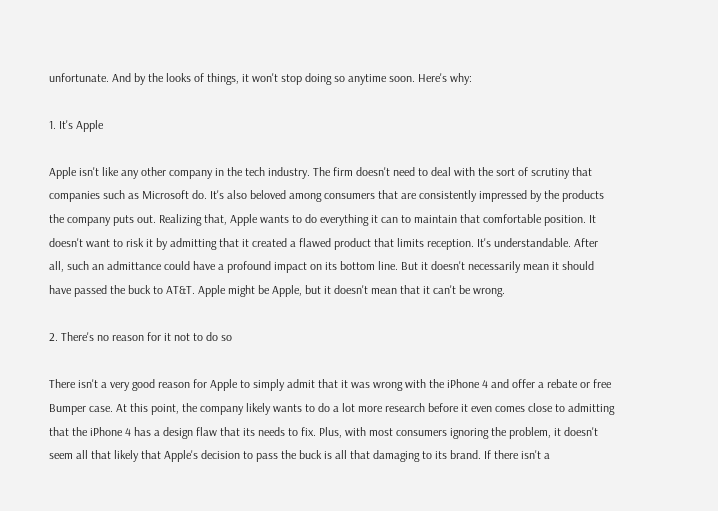unfortunate. And by the looks of things, it won't stop doing so anytime soon. Here's why:

1. It's Apple

Apple isn't like any other company in the tech industry. The firm doesn't need to deal with the sort of scrutiny that companies such as Microsoft do. It's also beloved among consumers that are consistently impressed by the products the company puts out. Realizing that, Apple wants to do everything it can to maintain that comfortable position. It doesn't want to risk it by admitting that it created a flawed product that limits reception. It's understandable. After all, such an admittance could have a profound impact on its bottom line. But it doesn't necessarily mean it should have passed the buck to AT&T. Apple might be Apple, but it doesn't mean that it can't be wrong.

2. There's no reason for it not to do so

There isn't a very good reason for Apple to simply admit that it was wrong with the iPhone 4 and offer a rebate or free Bumper case. At this point, the company likely wants to do a lot more research before it even comes close to admitting that the iPhone 4 has a design flaw that its needs to fix. Plus, with most consumers ignoring the problem, it doesn't seem all that likely that Apple's decision to pass the buck is all that damaging to its brand. If there isn't a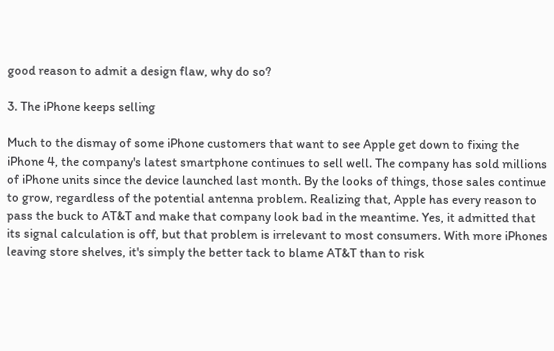good reason to admit a design flaw, why do so?

3. The iPhone keeps selling

Much to the dismay of some iPhone customers that want to see Apple get down to fixing the iPhone 4, the company's latest smartphone continues to sell well. The company has sold millions of iPhone units since the device launched last month. By the looks of things, those sales continue to grow, regardless of the potential antenna problem. Realizing that, Apple has every reason to pass the buck to AT&T and make that company look bad in the meantime. Yes, it admitted that its signal calculation is off, but that problem is irrelevant to most consumers. With more iPhones leaving store shelves, it's simply the better tack to blame AT&T than to risk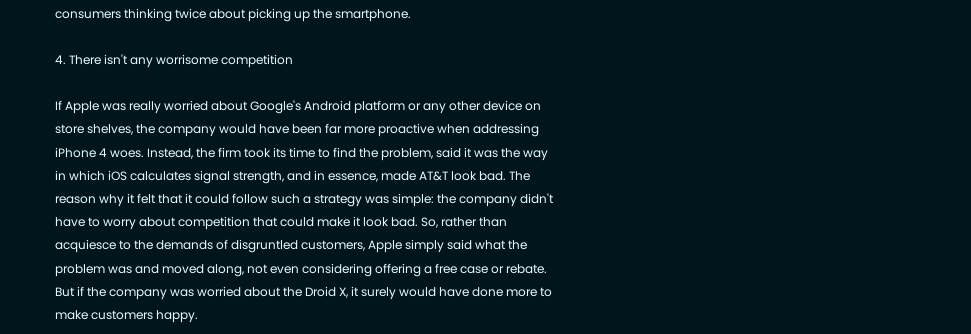consumers thinking twice about picking up the smartphone.

4. There isn't any worrisome competition

If Apple was really worried about Google's Android platform or any other device on store shelves, the company would have been far more proactive when addressing iPhone 4 woes. Instead, the firm took its time to find the problem, said it was the way in which iOS calculates signal strength, and in essence, made AT&T look bad. The reason why it felt that it could follow such a strategy was simple: the company didn't have to worry about competition that could make it look bad. So, rather than acquiesce to the demands of disgruntled customers, Apple simply said what the problem was and moved along, not even considering offering a free case or rebate. But if the company was worried about the Droid X, it surely would have done more to make customers happy.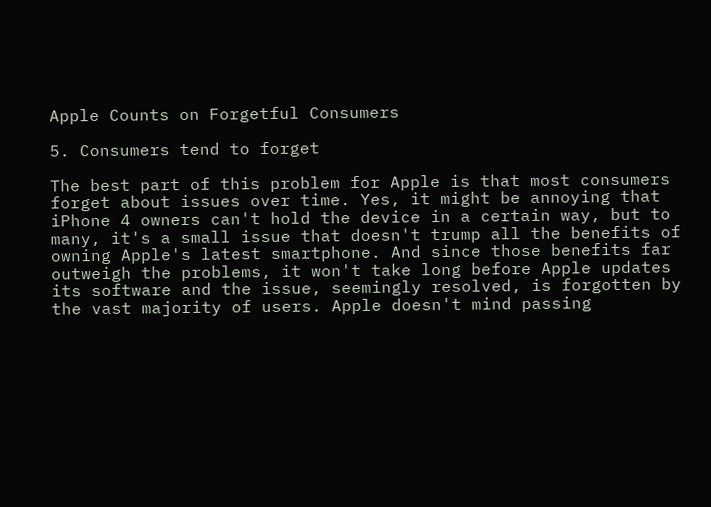Apple Counts on Forgetful Consumers

5. Consumers tend to forget

The best part of this problem for Apple is that most consumers forget about issues over time. Yes, it might be annoying that iPhone 4 owners can't hold the device in a certain way, but to many, it's a small issue that doesn't trump all the benefits of owning Apple's latest smartphone. And since those benefits far outweigh the problems, it won't take long before Apple updates its software and the issue, seemingly resolved, is forgotten by the vast majority of users. Apple doesn't mind passing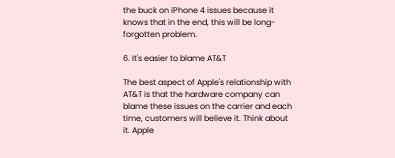the buck on iPhone 4 issues because it knows that in the end, this will be long-forgotten problem.

6. It's easier to blame AT&T

The best aspect of Apple's relationship with AT&T is that the hardware company can blame these issues on the carrier and each time, customers will believe it. Think about it. Apple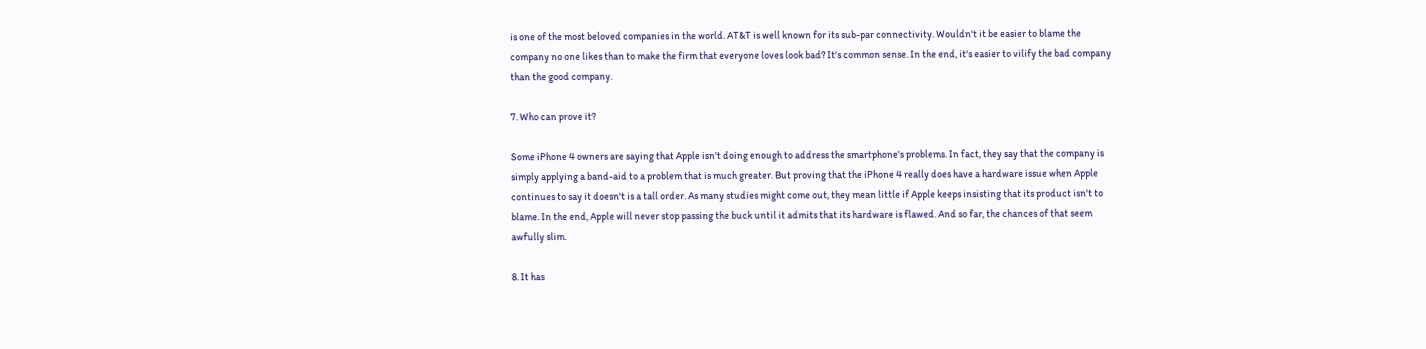is one of the most beloved companies in the world. AT&T is well known for its sub-par connectivity. Wouldn't it be easier to blame the company no one likes than to make the firm that everyone loves look bad? It's common sense. In the end, it's easier to vilify the bad company than the good company.

7. Who can prove it?

Some iPhone 4 owners are saying that Apple isn't doing enough to address the smartphone's problems. In fact, they say that the company is simply applying a band-aid to a problem that is much greater. But proving that the iPhone 4 really does have a hardware issue when Apple continues to say it doesn't is a tall order. As many studies might come out, they mean little if Apple keeps insisting that its product isn't to blame. In the end, Apple will never stop passing the buck until it admits that its hardware is flawed. And so far, the chances of that seem awfully slim.

8. It has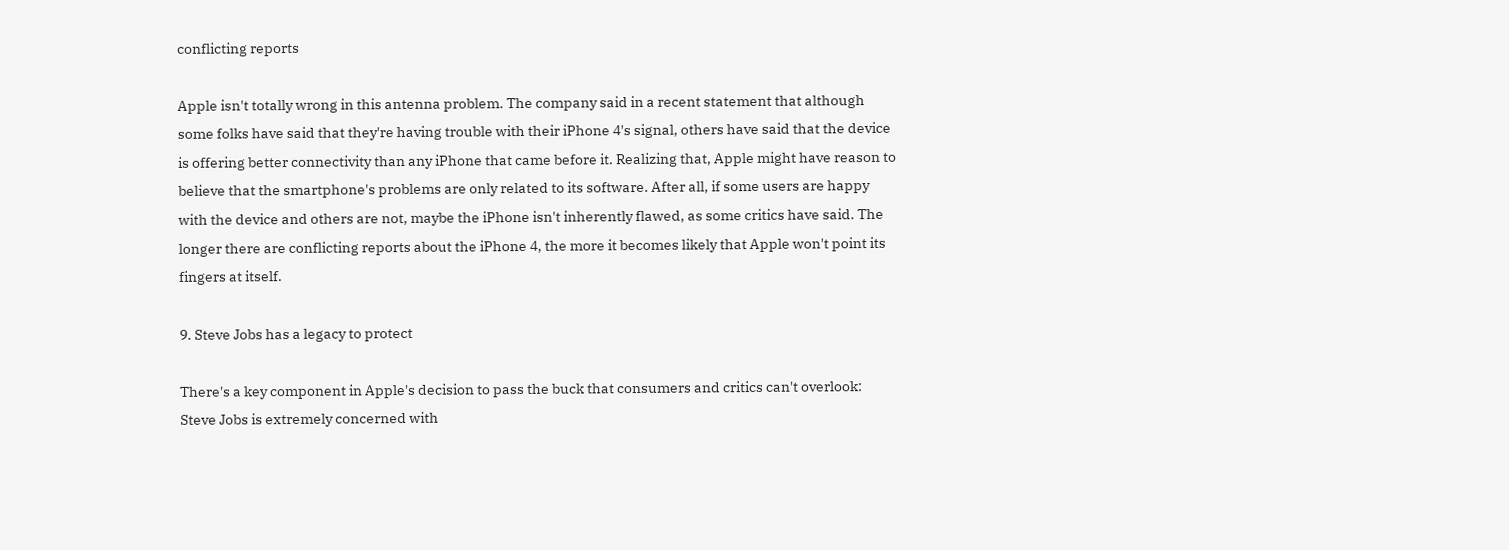conflicting reports

Apple isn't totally wrong in this antenna problem. The company said in a recent statement that although some folks have said that they're having trouble with their iPhone 4's signal, others have said that the device is offering better connectivity than any iPhone that came before it. Realizing that, Apple might have reason to believe that the smartphone's problems are only related to its software. After all, if some users are happy with the device and others are not, maybe the iPhone isn't inherently flawed, as some critics have said. The longer there are conflicting reports about the iPhone 4, the more it becomes likely that Apple won't point its fingers at itself.

9. Steve Jobs has a legacy to protect

There's a key component in Apple's decision to pass the buck that consumers and critics can't overlook: Steve Jobs is extremely concerned with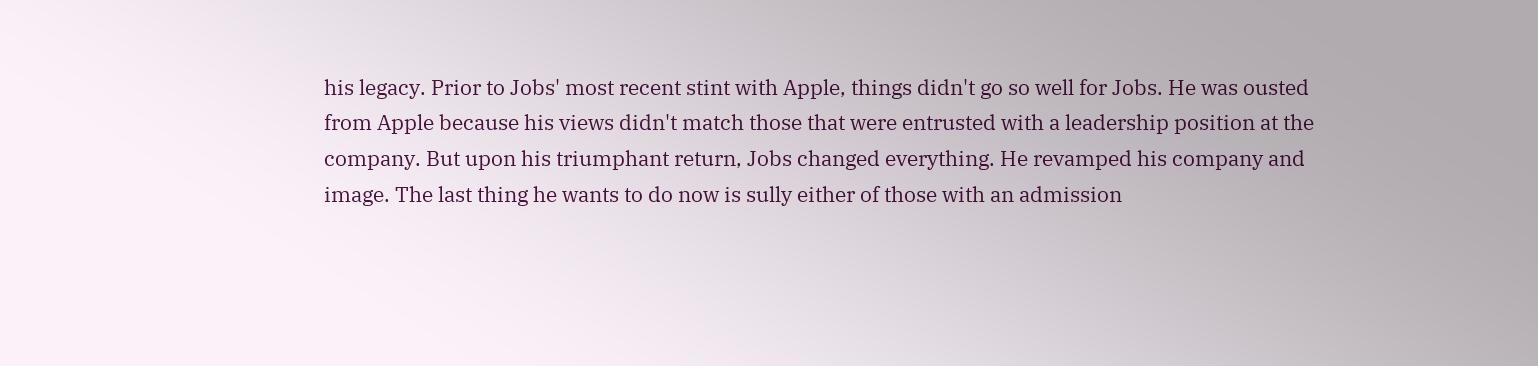his legacy. Prior to Jobs' most recent stint with Apple, things didn't go so well for Jobs. He was ousted from Apple because his views didn't match those that were entrusted with a leadership position at the company. But upon his triumphant return, Jobs changed everything. He revamped his company and image. The last thing he wants to do now is sully either of those with an admission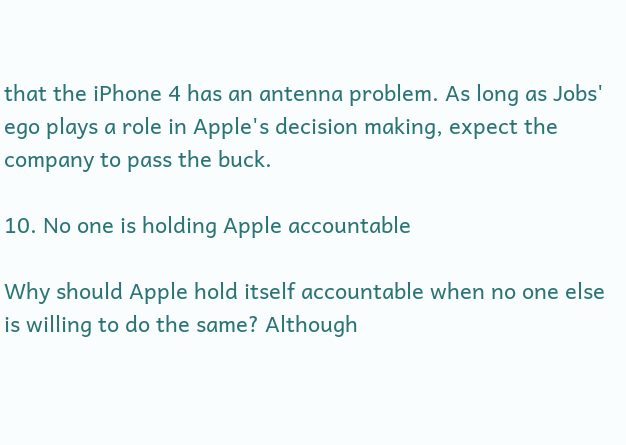that the iPhone 4 has an antenna problem. As long as Jobs' ego plays a role in Apple's decision making, expect the company to pass the buck.

10. No one is holding Apple accountable

Why should Apple hold itself accountable when no one else is willing to do the same? Although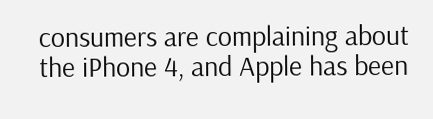consumers are complaining about the iPhone 4, and Apple has been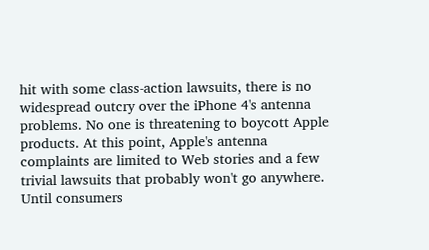hit with some class-action lawsuits, there is no widespread outcry over the iPhone 4's antenna problems. No one is threatening to boycott Apple products. At this point, Apple's antenna complaints are limited to Web stories and a few trivial lawsuits that probably won't go anywhere. Until consumers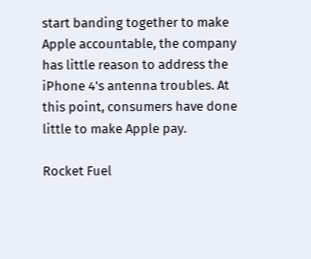start banding together to make Apple accountable, the company has little reason to address the iPhone 4's antenna troubles. At this point, consumers have done little to make Apple pay.

Rocket Fuel